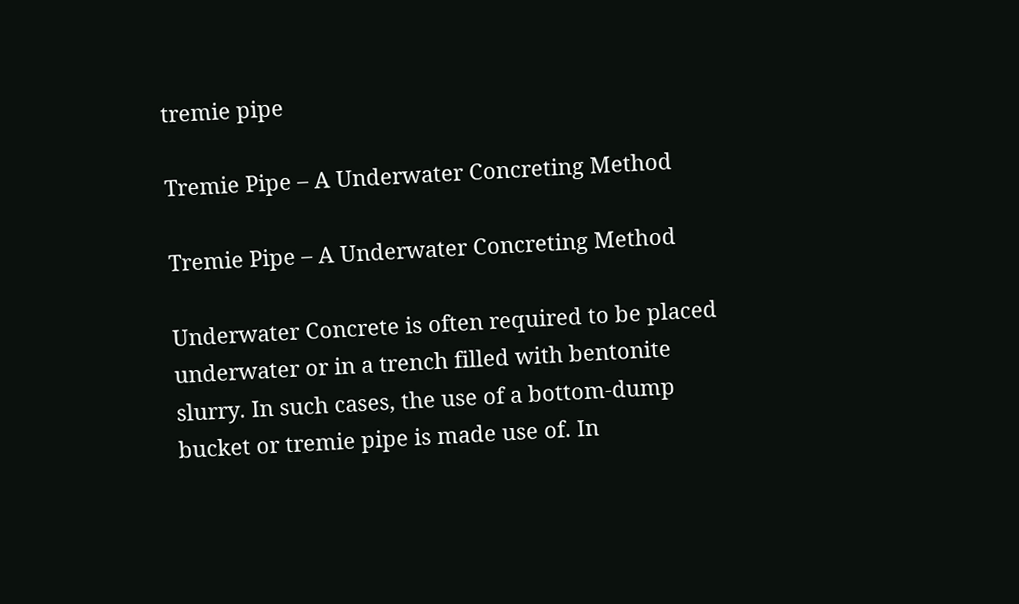tremie pipe

Tremie Pipe – A Underwater Concreting Method

Tremie Pipe – A Underwater Concreting Method

Underwater Concrete is often required to be placed underwater or in a trench filled with bentonite slurry. In such cases, the use of a bottom-dump bucket or tremie pipe is made use of. In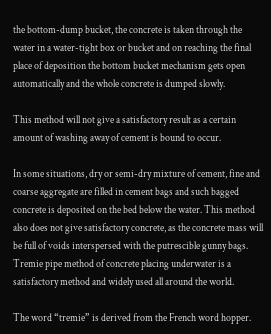the bottom-dump bucket, the concrete is taken through the water in a water-tight box or bucket and on reaching the final place of deposition the bottom bucket mechanism gets open automatically and the whole concrete is dumped slowly.

This method will not give a satisfactory result as a certain amount of washing away of cement is bound to occur.

In some situations, dry or semi-dry mixture of cement, fine and coarse aggregate are filled in cement bags and such bagged concrete is deposited on the bed below the water. This method also does not give satisfactory concrete, as the concrete mass will be full of voids interspersed with the putrescible gunny bags. Tremie pipe method of concrete placing underwater is a satisfactory method and widely used all around the world.

The word “tremie” is derived from the French word hopper.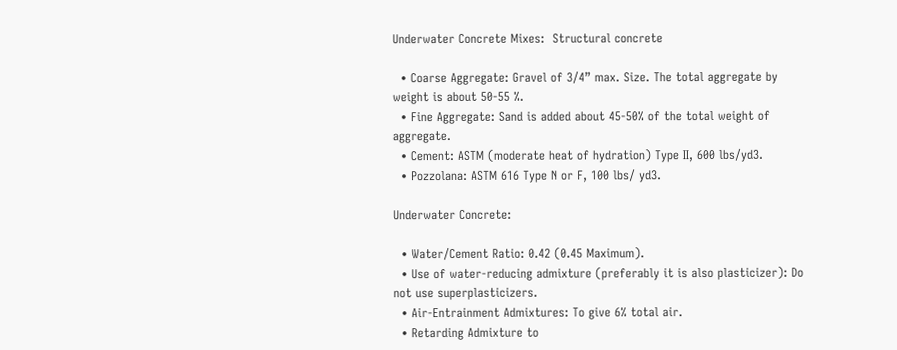Underwater Concrete Mixes:  Structural concrete

  • Coarse Aggregate: Gravel of 3/4” max. Size. The total aggregate by weight is about 50-55 %.
  • Fine Aggregate: Sand is added about 45-50% of the total weight of aggregate.
  • Cement: ASTM (moderate heat of hydration) Type II, 600 lbs/yd3.
  • Pozzolana: ASTM 616 Type N or F, 100 lbs/ yd3.

Underwater Concrete:

  • Water/Cement Ratio: 0.42 (0.45 Maximum).
  • Use of water-reducing admixture (preferably it is also plasticizer): Do not use superplasticizers.
  • Air-Entrainment Admixtures: To give 6% total air.
  • Retarding Admixture to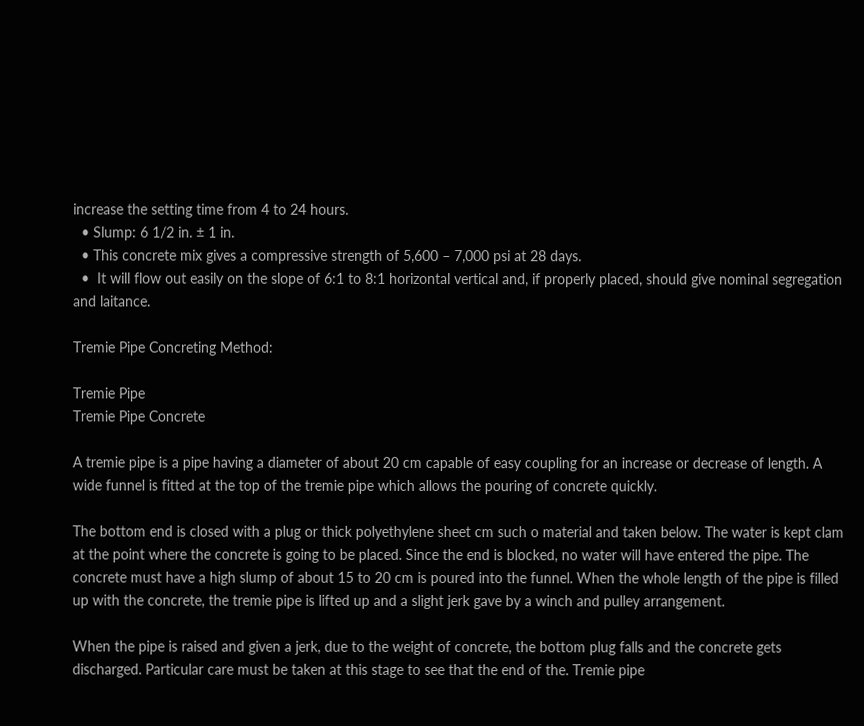increase the setting time from 4 to 24 hours.
  • Slump: 6 1/2 in. ± 1 in.
  • This concrete mix gives a compressive strength of 5,600 – 7,000 psi at 28 days.
  •  It will flow out easily on the slope of 6:1 to 8:1 horizontal vertical and, if properly placed, should give nominal segregation and laitance.

Tremie Pipe Concreting Method:

Tremie Pipe
Tremie Pipe Concrete

A tremie pipe is a pipe having a diameter of about 20 cm capable of easy coupling for an increase or decrease of length. A wide funnel is fitted at the top of the tremie pipe which allows the pouring of concrete quickly.

The bottom end is closed with a plug or thick polyethylene sheet cm such o material and taken below. The water is kept clam at the point where the concrete is going to be placed. Since the end is blocked, no water will have entered the pipe. The concrete must have a high slump of about 15 to 20 cm is poured into the funnel. When the whole length of the pipe is filled up with the concrete, the tremie pipe is lifted up and a slight jerk gave by a winch and pulley arrangement.

When the pipe is raised and given a jerk, due to the weight of concrete, the bottom plug falls and the concrete gets discharged. Particular care must be taken at this stage to see that the end of the. Tremie pipe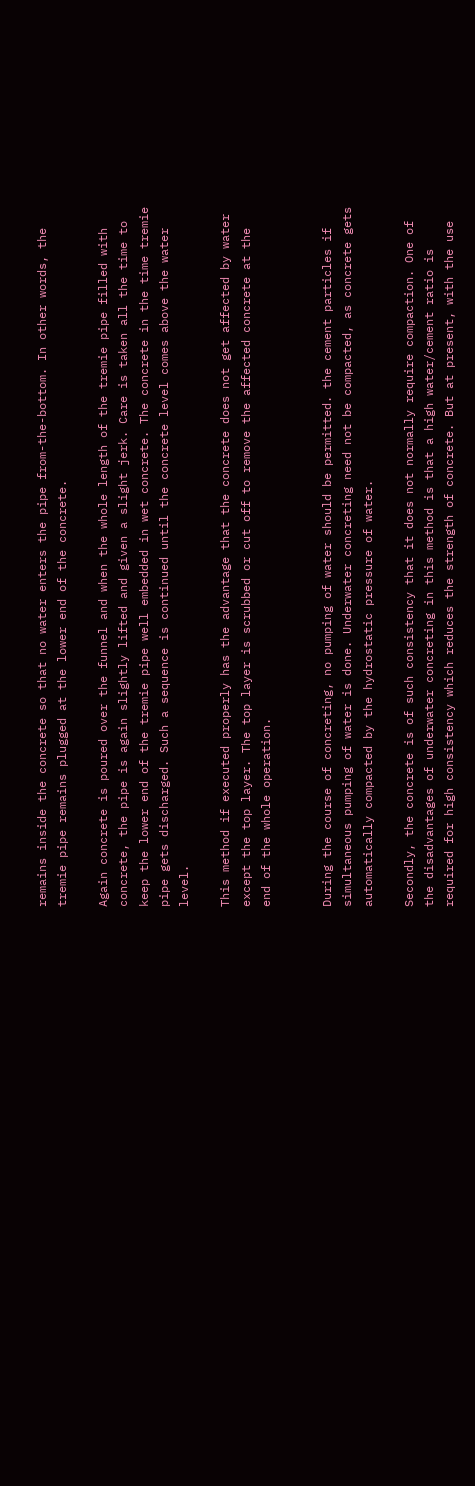remains inside the concrete so that no water enters the pipe from-the-bottom. In other words, the tremie pipe remains plugged at the lower end of the concrete.

Again concrete is poured over the funnel and when the whole length of the tremie pipe filled with concrete, the pipe is again slightly lifted and given a slight jerk. Care is taken all the time to keep the lower end of the tremie pipe well embedded in wet concrete. The concrete in the time tremie pipe gets discharged. Such a sequence is continued until the concrete level comes above the water level.

This method if executed properly has the advantage that the concrete does not get affected by water except the top layer. The top layer is scrubbed or cut off to remove the affected concrete at the end of the whole operation.


During the course of concreting, no pumping of water should be permitted. the cement particles if simultaneous pumping of water is done. Underwater concreting need not be compacted, as concrete gets automatically compacted by the hydrostatic pressure of water.

Secondly, the concrete is of such consistency that it does not normally require compaction. One of the disadvantages of underwater concreting in this method is that a high water/cement ratio is required for high consistency which reduces the strength of concrete. But at present, with the use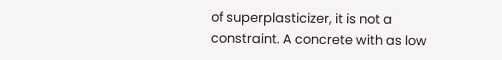of superplasticizer, it is not a constraint. A concrete with as low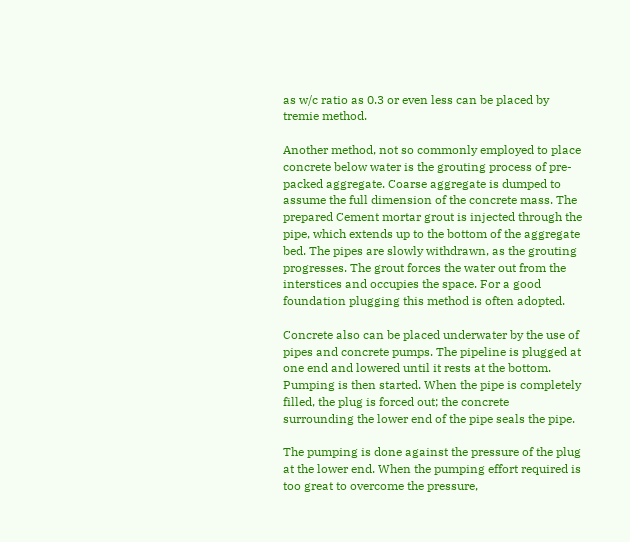as w/c ratio as 0.3 or even less can be placed by tremie method.

Another method, not so commonly employed to place concrete below water is the grouting process of pre-packed aggregate. Coarse aggregate is dumped to assume the full dimension of the concrete mass. The prepared Cement mortar grout is injected through the pipe, which extends up to the bottom of the aggregate bed. The pipes are slowly withdrawn, as the grouting progresses. The grout forces the water out from the interstices and occupies the space. For a good foundation plugging this method is often adopted.

Concrete also can be placed underwater by the use of pipes and concrete pumps. The pipeline is plugged at one end and lowered until it rests at the bottom. Pumping is then started. When the pipe is completely filled, the plug is forced out; the concrete surrounding the lower end of the pipe seals the pipe.

The pumping is done against the pressure of the plug at the lower end. When the pumping effort required is too great to overcome the pressure,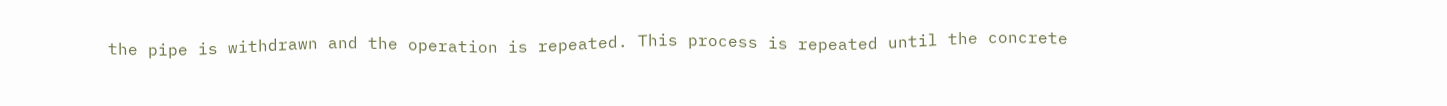the pipe is withdrawn and the operation is repeated. This process is repeated until the concrete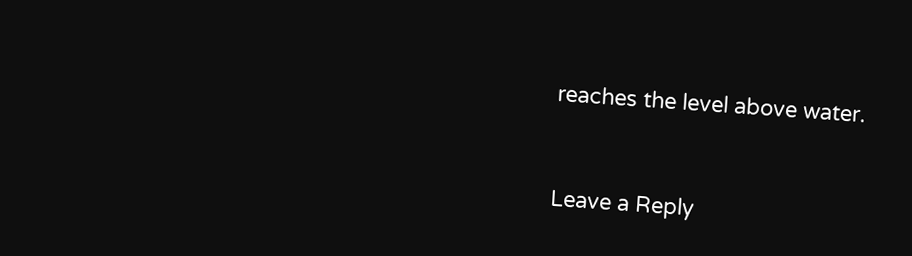reaches the level above water.


Leave a Reply